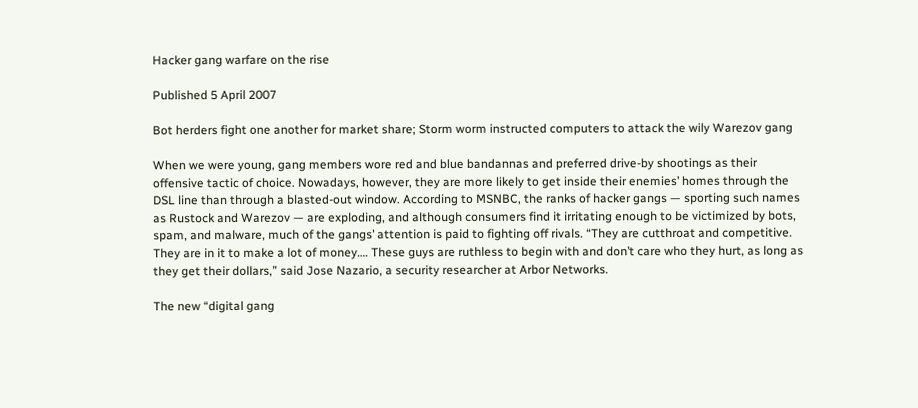Hacker gang warfare on the rise

Published 5 April 2007

Bot herders fight one another for market share; Storm worm instructed computers to attack the wily Warezov gang

When we were young, gang members wore red and blue bandannas and preferred drive-by shootings as their offensive tactic of choice. Nowadays, however, they are more likely to get inside their enemies’ homes through the DSL line than through a blasted-out window. According to MSNBC, the ranks of hacker gangs — sporting such names as Rustock and Warezov — are exploding, and although consumers find it irritating enough to be victimized by bots, spam, and malware, much of the gangs’ attention is paid to fighting off rivals. “They are cutthroat and competitive. They are in it to make a lot of money…. These guys are ruthless to begin with and don’t care who they hurt, as long as they get their dollars,” said Jose Nazario, a security researcher at Arbor Networks.

The new “digital gang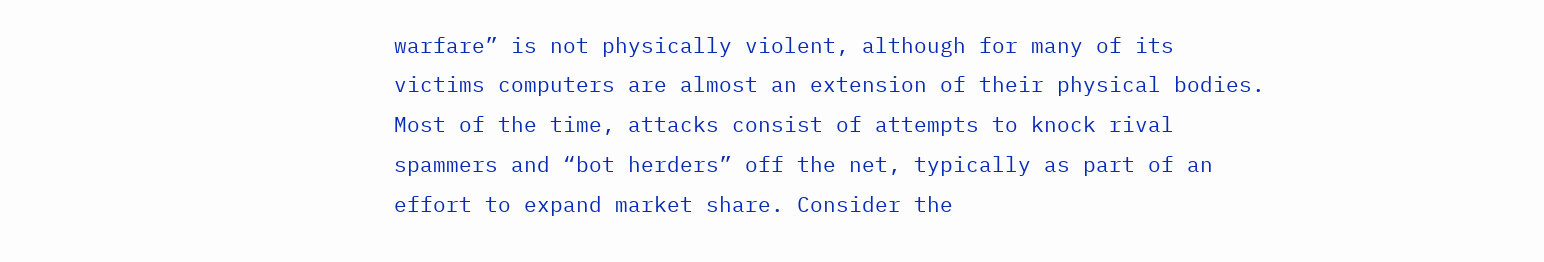warfare” is not physically violent, although for many of its victims computers are almost an extension of their physical bodies. Most of the time, attacks consist of attempts to knock rival spammers and “bot herders” off the net, typically as part of an effort to expand market share. Consider the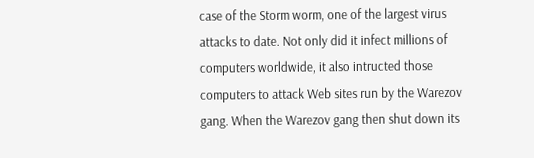case of the Storm worm, one of the largest virus attacks to date. Not only did it infect millions of computers worldwide, it also intructed those computers to attack Web sites run by the Warezov gang. When the Warezov gang then shut down its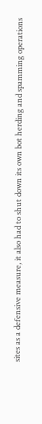sites as a defensive measure, it also had to shut down its own bot herding and spamming operations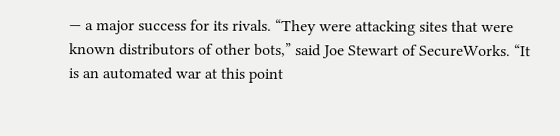— a major success for its rivals. “They were attacking sites that were known distributors of other bots,” said Joe Stewart of SecureWorks. “It is an automated war at this point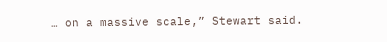… on a massive scale,” Stewart said.